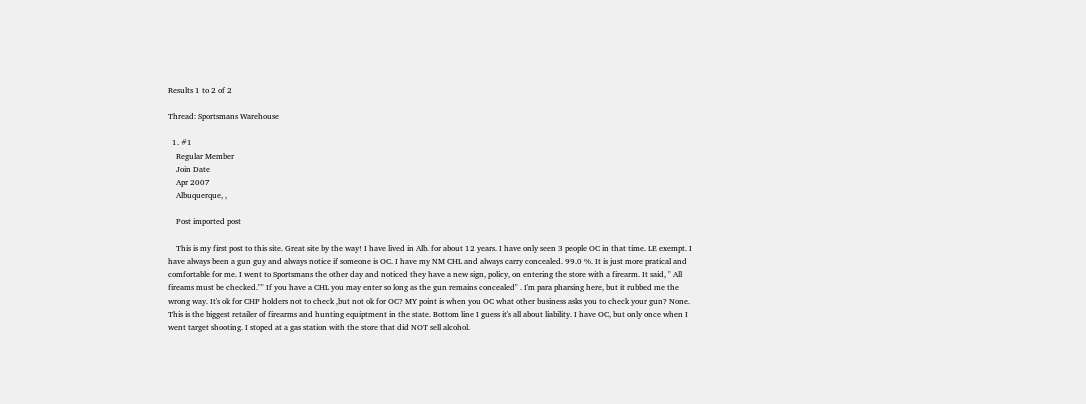Results 1 to 2 of 2

Thread: Sportsmans Warehouse

  1. #1
    Regular Member
    Join Date
    Apr 2007
    Albuquerque, ,

    Post imported post

    This is my first post to this site. Great site by the way! I have lived in Alb. for about 12 years. I have only seen 3 people OC in that time. LE exempt. I have always been a gun guy and always notice if someone is OC. I have my NM CHL and always carry concealed. 99.0 %. It is just more pratical and comfortable for me. I went to Sportsmans the other day and noticed they have a new sign, policy, on entering the store with a firearm. It said, " All fireams must be checked."" If you have a CHL you may enter so long as the gun remains concealed" . I'm para pharsing here, but it rubbed me the wrong way. It's ok for CHP holders not to check ,but not ok for OC? MY point is when you OC what other business asks you to check your gun? None. This is the biggest retailer of firearms and hunting equiptment in the state. Bottom line I guess it's all about liability. I have OC, but only once when I went target shooting. I stoped at a gas station with the store that did NOT sell alcohol.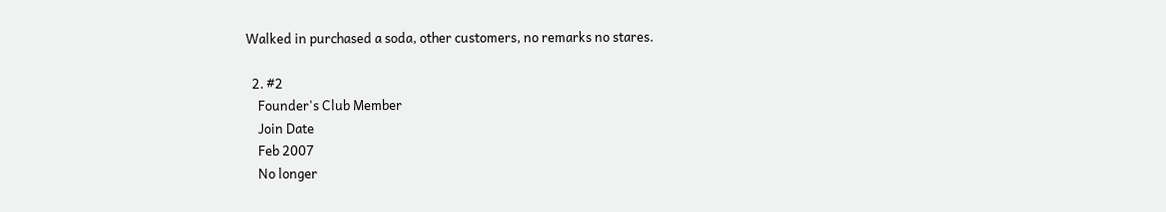Walked in purchased a soda, other customers, no remarks no stares.

  2. #2
    Founder's Club Member
    Join Date
    Feb 2007
    No longer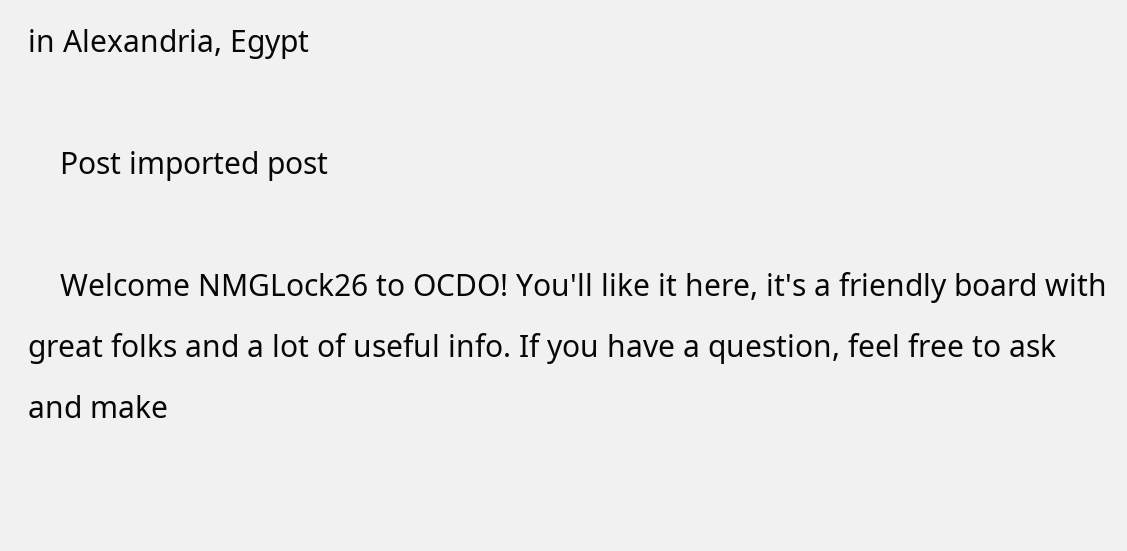in Alexandria, Egypt

    Post imported post

    Welcome NMGLock26 to OCDO! You'll like it here, it's a friendly board with great folks and a lot of useful info. If you have a question, feel free to ask and make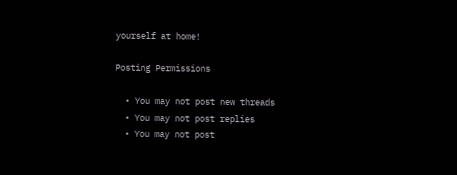yourself at home!

Posting Permissions

  • You may not post new threads
  • You may not post replies
  • You may not post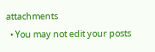attachments
  • You may not edit your posts